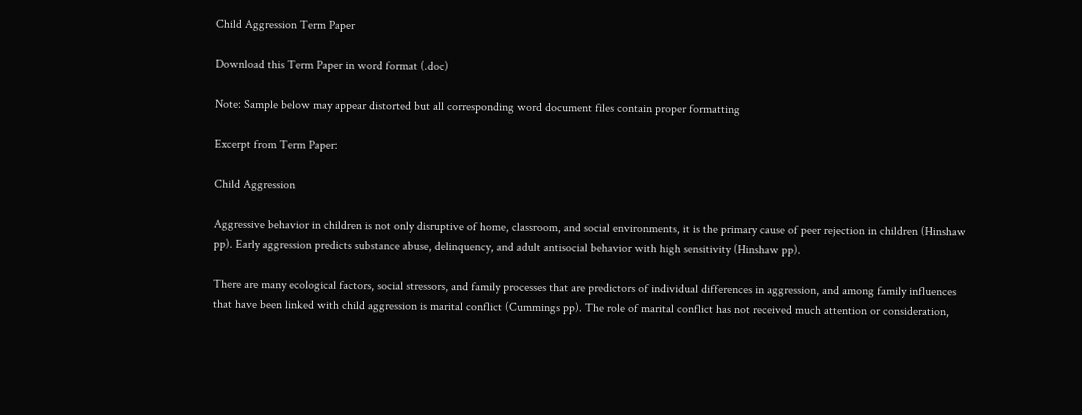Child Aggression Term Paper

Download this Term Paper in word format (.doc)

Note: Sample below may appear distorted but all corresponding word document files contain proper formatting

Excerpt from Term Paper:

Child Aggression

Aggressive behavior in children is not only disruptive of home, classroom, and social environments, it is the primary cause of peer rejection in children (Hinshaw pp). Early aggression predicts substance abuse, delinquency, and adult antisocial behavior with high sensitivity (Hinshaw pp).

There are many ecological factors, social stressors, and family processes that are predictors of individual differences in aggression, and among family influences that have been linked with child aggression is marital conflict (Cummings pp). The role of marital conflict has not received much attention or consideration,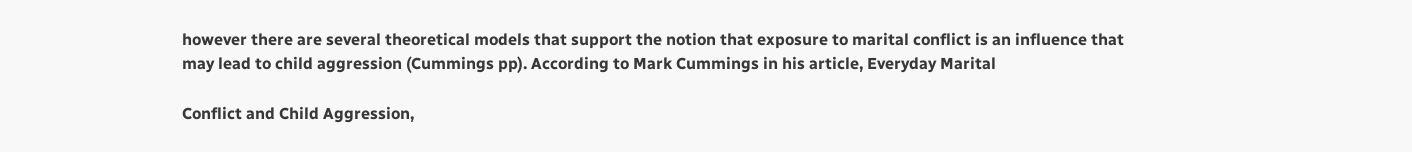however there are several theoretical models that support the notion that exposure to marital conflict is an influence that may lead to child aggression (Cummings pp). According to Mark Cummings in his article, Everyday Marital

Conflict and Child Aggression,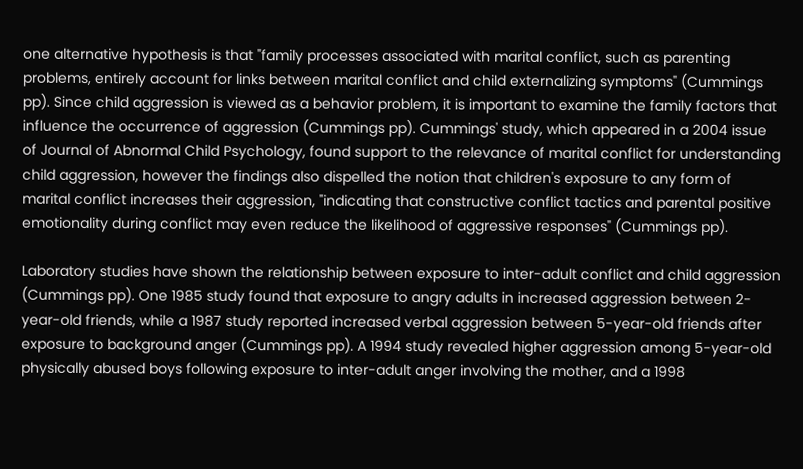one alternative hypothesis is that "family processes associated with marital conflict, such as parenting problems, entirely account for links between marital conflict and child externalizing symptoms" (Cummings pp). Since child aggression is viewed as a behavior problem, it is important to examine the family factors that influence the occurrence of aggression (Cummings pp). Cummings' study, which appeared in a 2004 issue of Journal of Abnormal Child Psychology, found support to the relevance of marital conflict for understanding child aggression, however the findings also dispelled the notion that children's exposure to any form of marital conflict increases their aggression, "indicating that constructive conflict tactics and parental positive emotionality during conflict may even reduce the likelihood of aggressive responses" (Cummings pp).

Laboratory studies have shown the relationship between exposure to inter-adult conflict and child aggression (Cummings pp). One 1985 study found that exposure to angry adults in increased aggression between 2-year-old friends, while a 1987 study reported increased verbal aggression between 5-year-old friends after exposure to background anger (Cummings pp). A 1994 study revealed higher aggression among 5-year-old physically abused boys following exposure to inter-adult anger involving the mother, and a 1998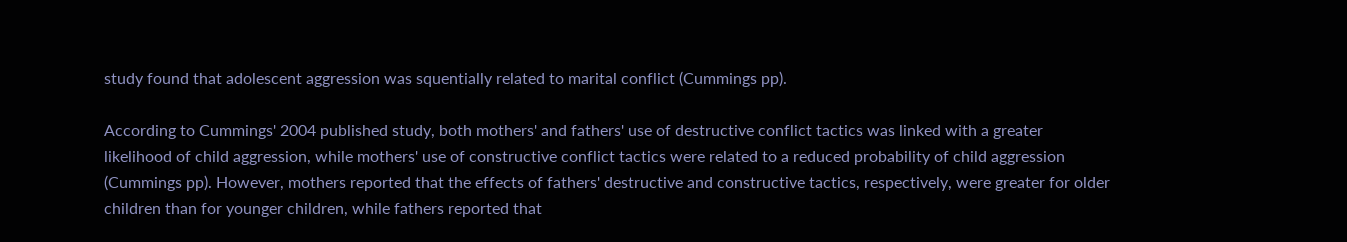study found that adolescent aggression was squentially related to marital conflict (Cummings pp).

According to Cummings' 2004 published study, both mothers' and fathers' use of destructive conflict tactics was linked with a greater likelihood of child aggression, while mothers' use of constructive conflict tactics were related to a reduced probability of child aggression (Cummings pp). However, mothers reported that the effects of fathers' destructive and constructive tactics, respectively, were greater for older children than for younger children, while fathers reported that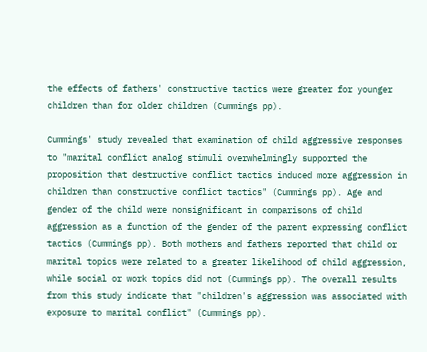the effects of fathers' constructive tactics were greater for younger children than for older children (Cummings pp).

Cummings' study revealed that examination of child aggressive responses to "marital conflict analog stimuli overwhelmingly supported the proposition that destructive conflict tactics induced more aggression in children than constructive conflict tactics" (Cummings pp). Age and gender of the child were nonsignificant in comparisons of child aggression as a function of the gender of the parent expressing conflict tactics (Cummings pp). Both mothers and fathers reported that child or marital topics were related to a greater likelihood of child aggression, while social or work topics did not (Cummings pp). The overall results from this study indicate that "children's aggression was associated with exposure to marital conflict" (Cummings pp).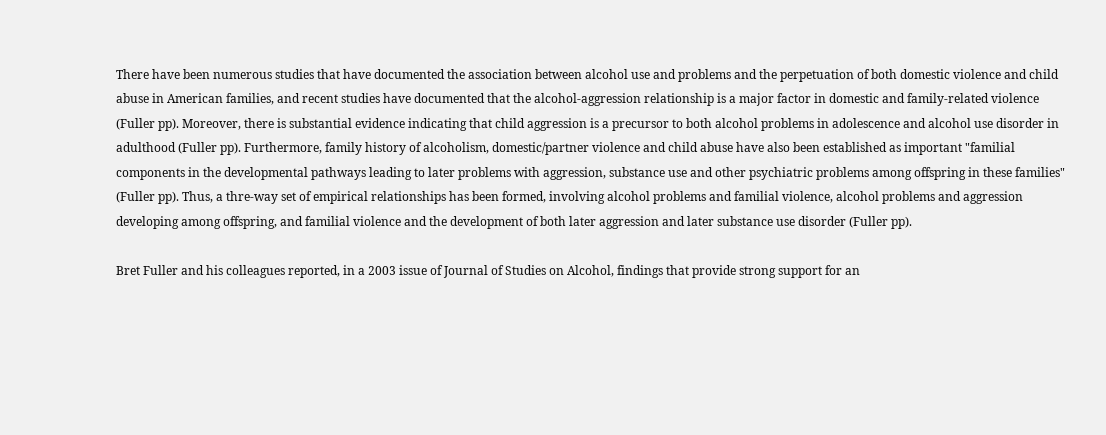There have been numerous studies that have documented the association between alcohol use and problems and the perpetuation of both domestic violence and child abuse in American families, and recent studies have documented that the alcohol-aggression relationship is a major factor in domestic and family-related violence (Fuller pp). Moreover, there is substantial evidence indicating that child aggression is a precursor to both alcohol problems in adolescence and alcohol use disorder in adulthood (Fuller pp). Furthermore, family history of alcoholism, domestic/partner violence and child abuse have also been established as important "familial components in the developmental pathways leading to later problems with aggression, substance use and other psychiatric problems among offspring in these families" (Fuller pp). Thus, a thre-way set of empirical relationships has been formed, involving alcohol problems and familial violence, alcohol problems and aggression developing among offspring, and familial violence and the development of both later aggression and later substance use disorder (Fuller pp).

Bret Fuller and his colleagues reported, in a 2003 issue of Journal of Studies on Alcohol, findings that provide strong support for an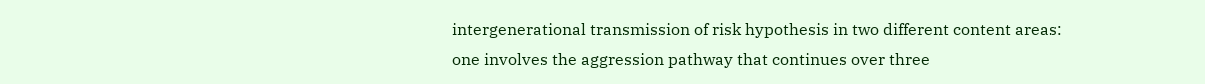intergenerational transmission of risk hypothesis in two different content areas: one involves the aggression pathway that continues over three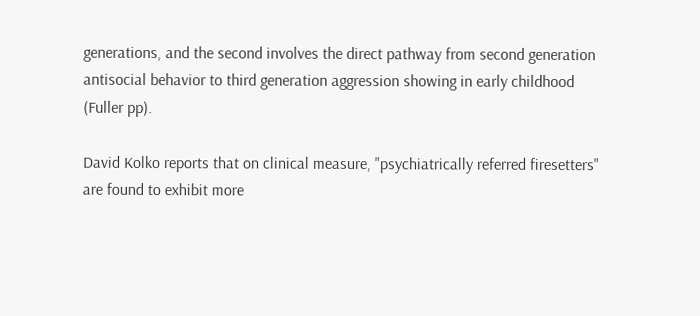generations, and the second involves the direct pathway from second generation antisocial behavior to third generation aggression showing in early childhood (Fuller pp).

David Kolko reports that on clinical measure, "psychiatrically referred firesetters" are found to exhibit more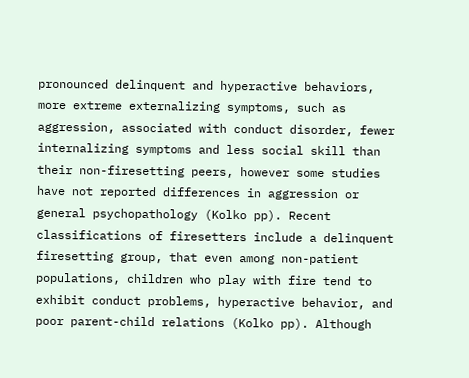pronounced delinquent and hyperactive behaviors, more extreme externalizing symptoms, such as aggression, associated with conduct disorder, fewer internalizing symptoms and less social skill than their non-firesetting peers, however some studies have not reported differences in aggression or general psychopathology (Kolko pp). Recent classifications of firesetters include a delinquent firesetting group, that even among non-patient populations, children who play with fire tend to exhibit conduct problems, hyperactive behavior, and poor parent-child relations (Kolko pp). Although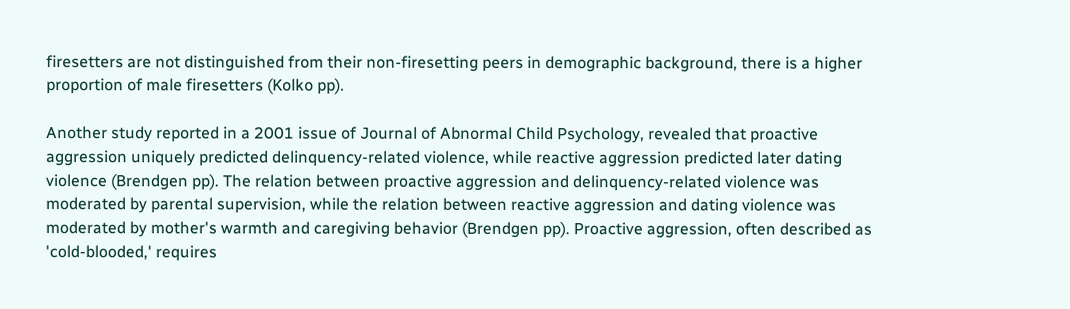firesetters are not distinguished from their non-firesetting peers in demographic background, there is a higher proportion of male firesetters (Kolko pp).

Another study reported in a 2001 issue of Journal of Abnormal Child Psychology, revealed that proactive aggression uniquely predicted delinquency-related violence, while reactive aggression predicted later dating violence (Brendgen pp). The relation between proactive aggression and delinquency-related violence was moderated by parental supervision, while the relation between reactive aggression and dating violence was moderated by mother's warmth and caregiving behavior (Brendgen pp). Proactive aggression, often described as 'cold-blooded,' requires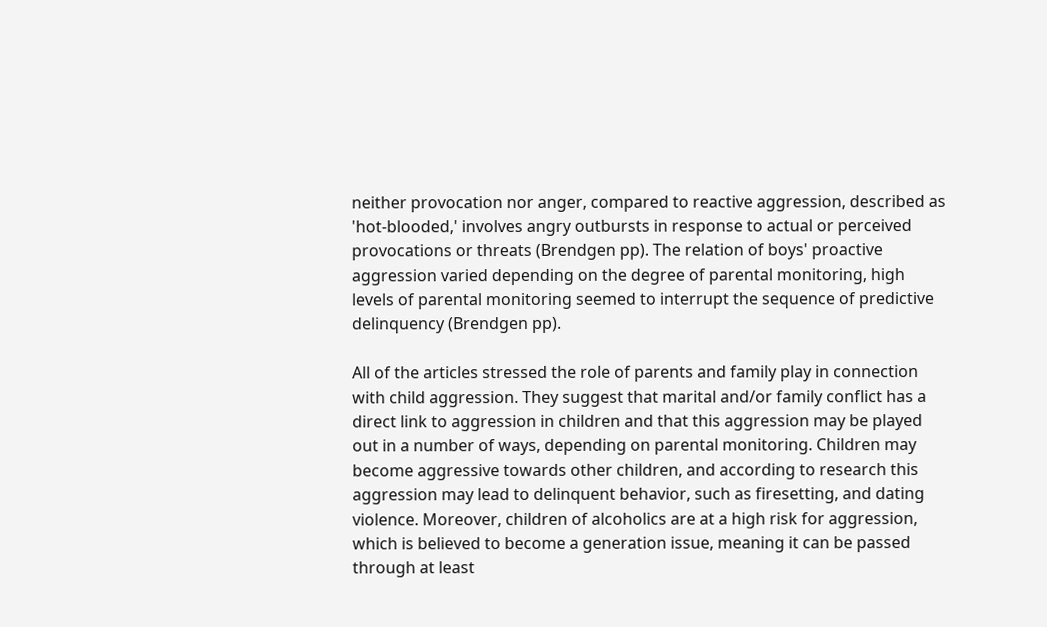neither provocation nor anger, compared to reactive aggression, described as 'hot-blooded,' involves angry outbursts in response to actual or perceived provocations or threats (Brendgen pp). The relation of boys' proactive aggression varied depending on the degree of parental monitoring, high levels of parental monitoring seemed to interrupt the sequence of predictive delinquency (Brendgen pp).

All of the articles stressed the role of parents and family play in connection with child aggression. They suggest that marital and/or family conflict has a direct link to aggression in children and that this aggression may be played out in a number of ways, depending on parental monitoring. Children may become aggressive towards other children, and according to research this aggression may lead to delinquent behavior, such as firesetting, and dating violence. Moreover, children of alcoholics are at a high risk for aggression, which is believed to become a generation issue, meaning it can be passed through at least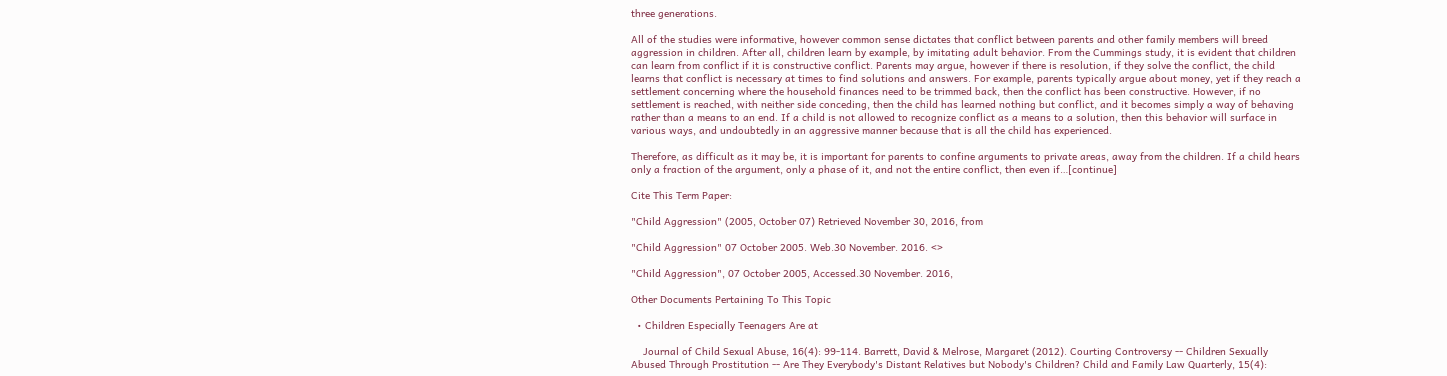three generations.

All of the studies were informative, however common sense dictates that conflict between parents and other family members will breed aggression in children. After all, children learn by example, by imitating adult behavior. From the Cummings study, it is evident that children can learn from conflict if it is constructive conflict. Parents may argue, however if there is resolution, if they solve the conflict, the child learns that conflict is necessary at times to find solutions and answers. For example, parents typically argue about money, yet if they reach a settlement concerning where the household finances need to be trimmed back, then the conflict has been constructive. However, if no settlement is reached, with neither side conceding, then the child has learned nothing but conflict, and it becomes simply a way of behaving rather than a means to an end. If a child is not allowed to recognize conflict as a means to a solution, then this behavior will surface in various ways, and undoubtedly in an aggressive manner because that is all the child has experienced.

Therefore, as difficult as it may be, it is important for parents to confine arguments to private areas, away from the children. If a child hears only a fraction of the argument, only a phase of it, and not the entire conflict, then even if…[continue]

Cite This Term Paper:

"Child Aggression" (2005, October 07) Retrieved November 30, 2016, from

"Child Aggression" 07 October 2005. Web.30 November. 2016. <>

"Child Aggression", 07 October 2005, Accessed.30 November. 2016,

Other Documents Pertaining To This Topic

  • Children Especially Teenagers Are at

    Journal of Child Sexual Abuse, 16(4): 99-114. Barrett, David & Melrose, Margaret (2012). Courting Controversy -- Children Sexually Abused Through Prostitution -- Are They Everybody's Distant Relatives but Nobody's Children? Child and Family Law Quarterly, 15(4):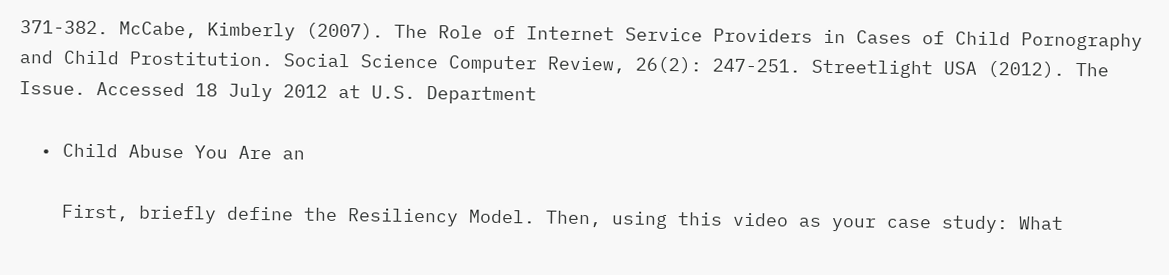371-382. McCabe, Kimberly (2007). The Role of Internet Service Providers in Cases of Child Pornography and Child Prostitution. Social Science Computer Review, 26(2): 247-251. Streetlight USA (2012). The Issue. Accessed 18 July 2012 at U.S. Department

  • Child Abuse You Are an

    First, briefly define the Resiliency Model. Then, using this video as your case study: What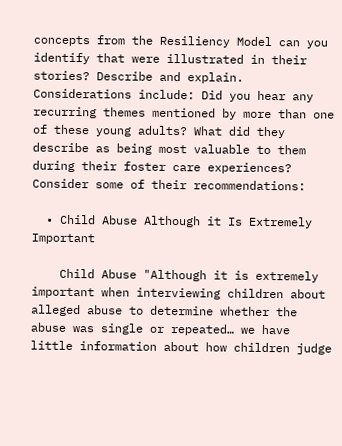concepts from the Resiliency Model can you identify that were illustrated in their stories? Describe and explain. Considerations include: Did you hear any recurring themes mentioned by more than one of these young adults? What did they describe as being most valuable to them during their foster care experiences? Consider some of their recommendations:

  • Child Abuse Although it Is Extremely Important

    Child Abuse "Although it is extremely important when interviewing children about alleged abuse to determine whether the abuse was single or repeated… we have little information about how children judge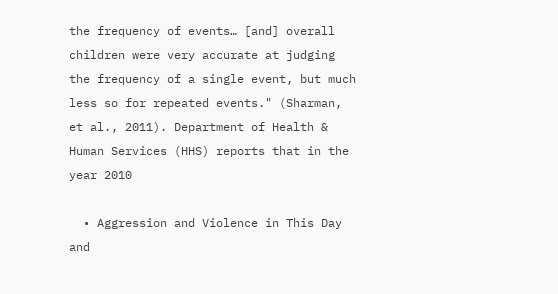the frequency of events… [and] overall children were very accurate at judging the frequency of a single event, but much less so for repeated events." (Sharman, et al., 2011). Department of Health & Human Services (HHS) reports that in the year 2010

  • Aggression and Violence in This Day and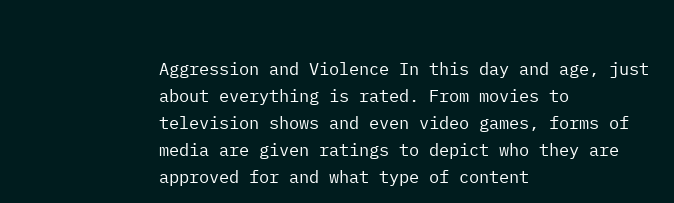Aggression and Violence In this day and age, just about everything is rated. From movies to television shows and even video games, forms of media are given ratings to depict who they are approved for and what type of content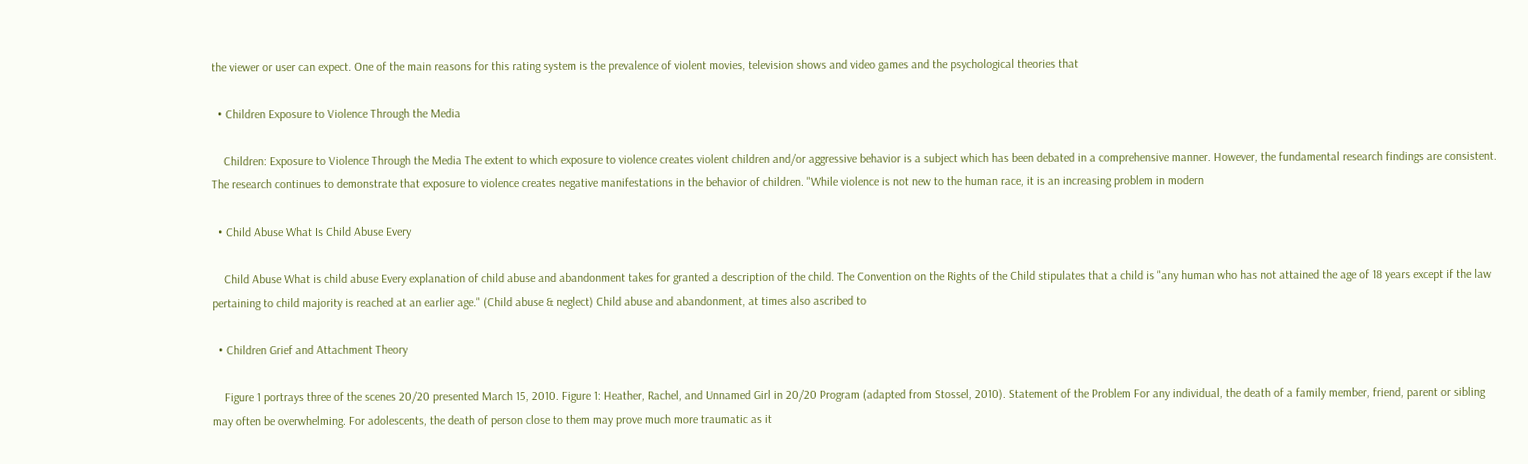the viewer or user can expect. One of the main reasons for this rating system is the prevalence of violent movies, television shows and video games and the psychological theories that

  • Children Exposure to Violence Through the Media

    Children: Exposure to Violence Through the Media The extent to which exposure to violence creates violent children and/or aggressive behavior is a subject which has been debated in a comprehensive manner. However, the fundamental research findings are consistent. The research continues to demonstrate that exposure to violence creates negative manifestations in the behavior of children. "While violence is not new to the human race, it is an increasing problem in modern

  • Child Abuse What Is Child Abuse Every

    Child Abuse What is child abuse Every explanation of child abuse and abandonment takes for granted a description of the child. The Convention on the Rights of the Child stipulates that a child is "any human who has not attained the age of 18 years except if the law pertaining to child majority is reached at an earlier age." (Child abuse & neglect) Child abuse and abandonment, at times also ascribed to

  • Children Grief and Attachment Theory

    Figure 1 portrays three of the scenes 20/20 presented March 15, 2010. Figure 1: Heather, Rachel, and Unnamed Girl in 20/20 Program (adapted from Stossel, 2010). Statement of the Problem For any individual, the death of a family member, friend, parent or sibling may often be overwhelming. For adolescents, the death of person close to them may prove much more traumatic as it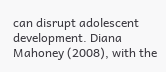can disrupt adolescent development. Diana Mahoney (2008), with the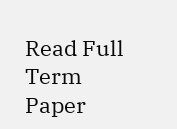Read Full Term Paper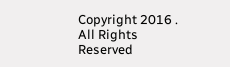Copyright 2016 . All Rights Reserved